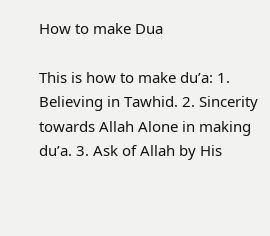How to make Dua

This is how to make du’a: 1. Believing in Tawhid. 2. Sincerity towards Allah Alone in making du’a. 3. Ask of Allah by His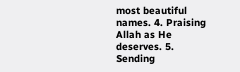most beautiful names. 4. Praising Allah as He deserves. 5. Sending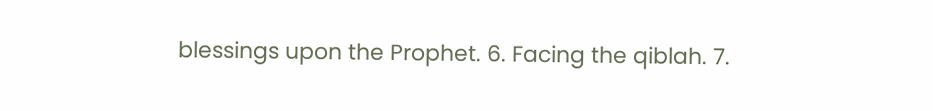blessings upon the Prophet. 6. Facing the qiblah. 7.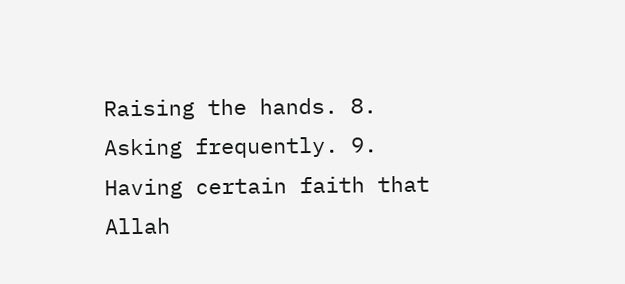Raising the hands. 8. Asking frequently. 9. Having certain faith that Allah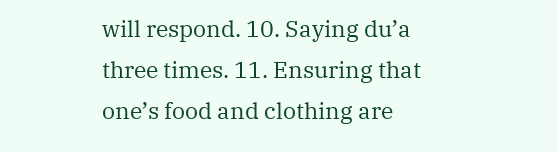will respond. 10. Saying du’a three times. 11. Ensuring that one’s food and clothing are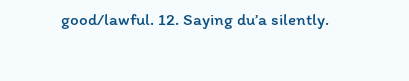good/lawful. 12. Saying du’a silently.